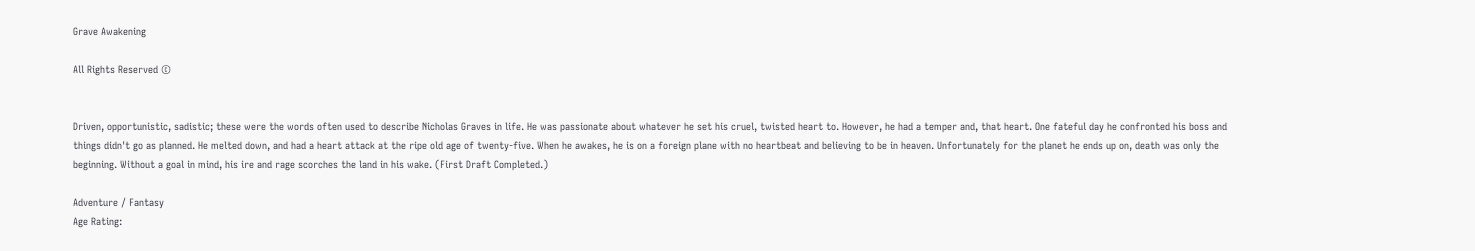Grave Awakening

All Rights Reserved ©


Driven, opportunistic, sadistic; these were the words often used to describe Nicholas Graves in life. He was passionate about whatever he set his cruel, twisted heart to. However, he had a temper and, that heart. One fateful day he confronted his boss and things didn't go as planned. He melted down, and had a heart attack at the ripe old age of twenty-five. When he awakes, he is on a foreign plane with no heartbeat and believing to be in heaven. Unfortunately for the planet he ends up on, death was only the beginning. Without a goal in mind, his ire and rage scorches the land in his wake. (First Draft Completed.)

Adventure / Fantasy
Age Rating: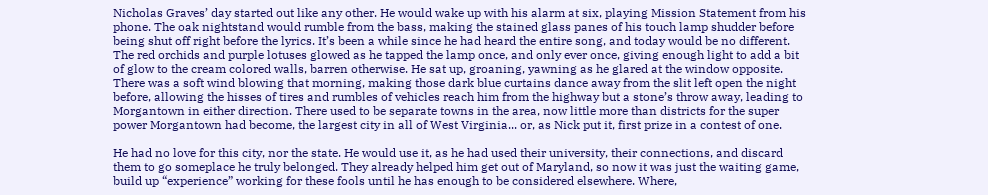Nicholas Graves’ day started out like any other. He would wake up with his alarm at six, playing Mission Statement from his phone. The oak nightstand would rumble from the bass, making the stained glass panes of his touch lamp shudder before being shut off right before the lyrics. It’s been a while since he had heard the entire song, and today would be no different. The red orchids and purple lotuses glowed as he tapped the lamp once, and only ever once, giving enough light to add a bit of glow to the cream colored walls, barren otherwise. He sat up, groaning, yawning as he glared at the window opposite. There was a soft wind blowing that morning, making those dark blue curtains dance away from the slit left open the night before, allowing the hisses of tires and rumbles of vehicles reach him from the highway but a stone’s throw away, leading to Morgantown in either direction. There used to be separate towns in the area, now little more than districts for the super power Morgantown had become, the largest city in all of West Virginia... or, as Nick put it, first prize in a contest of one.

He had no love for this city, nor the state. He would use it, as he had used their university, their connections, and discard them to go someplace he truly belonged. They already helped him get out of Maryland, so now it was just the waiting game, build up “experience” working for these fools until he has enough to be considered elsewhere. Where,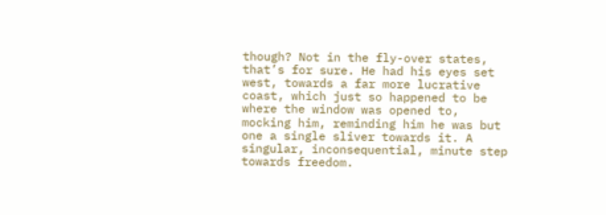though? Not in the fly-over states, that’s for sure. He had his eyes set west, towards a far more lucrative coast, which just so happened to be where the window was opened to, mocking him, reminding him he was but one a single sliver towards it. A singular, inconsequential, minute step towards freedom.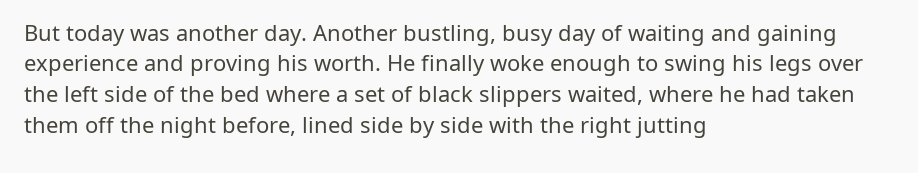But today was another day. Another bustling, busy day of waiting and gaining experience and proving his worth. He finally woke enough to swing his legs over the left side of the bed where a set of black slippers waited, where he had taken them off the night before, lined side by side with the right jutting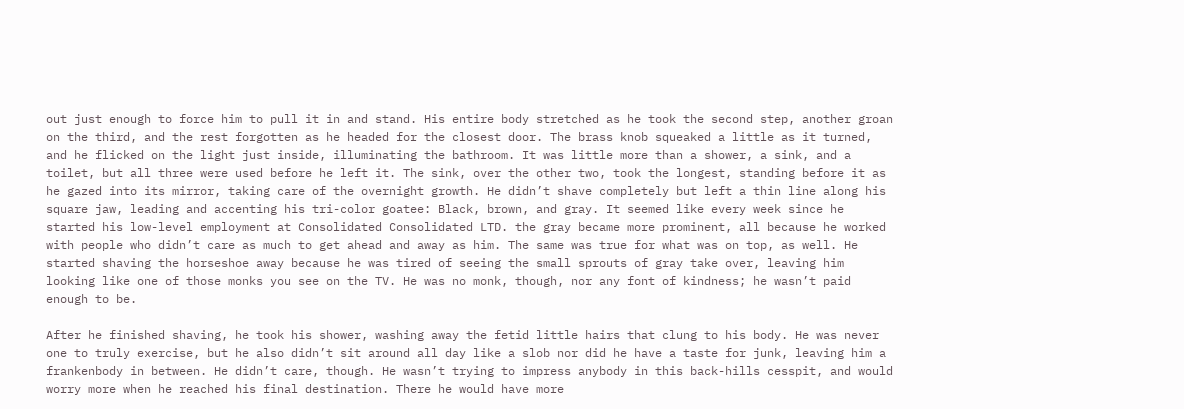out just enough to force him to pull it in and stand. His entire body stretched as he took the second step, another groan on the third, and the rest forgotten as he headed for the closest door. The brass knob squeaked a little as it turned, and he flicked on the light just inside, illuminating the bathroom. It was little more than a shower, a sink, and a toilet, but all three were used before he left it. The sink, over the other two, took the longest, standing before it as he gazed into its mirror, taking care of the overnight growth. He didn’t shave completely but left a thin line along his square jaw, leading and accenting his tri-color goatee: Black, brown, and gray. It seemed like every week since he started his low-level employment at Consolidated Consolidated LTD. the gray became more prominent, all because he worked with people who didn’t care as much to get ahead and away as him. The same was true for what was on top, as well. He started shaving the horseshoe away because he was tired of seeing the small sprouts of gray take over, leaving him looking like one of those monks you see on the TV. He was no monk, though, nor any font of kindness; he wasn’t paid enough to be.

After he finished shaving, he took his shower, washing away the fetid little hairs that clung to his body. He was never one to truly exercise, but he also didn’t sit around all day like a slob nor did he have a taste for junk, leaving him a frankenbody in between. He didn’t care, though. He wasn’t trying to impress anybody in this back-hills cesspit, and would worry more when he reached his final destination. There he would have more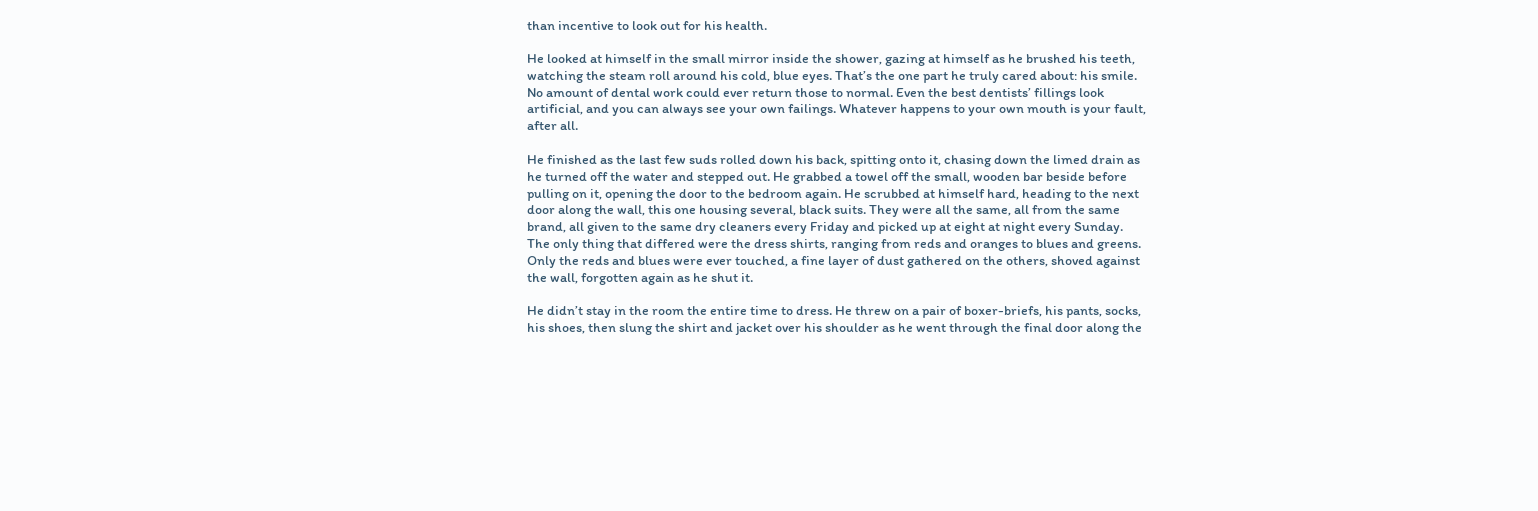than incentive to look out for his health.

He looked at himself in the small mirror inside the shower, gazing at himself as he brushed his teeth, watching the steam roll around his cold, blue eyes. That’s the one part he truly cared about: his smile. No amount of dental work could ever return those to normal. Even the best dentists’ fillings look artificial, and you can always see your own failings. Whatever happens to your own mouth is your fault, after all.

He finished as the last few suds rolled down his back, spitting onto it, chasing down the limed drain as he turned off the water and stepped out. He grabbed a towel off the small, wooden bar beside before pulling on it, opening the door to the bedroom again. He scrubbed at himself hard, heading to the next door along the wall, this one housing several, black suits. They were all the same, all from the same brand, all given to the same dry cleaners every Friday and picked up at eight at night every Sunday. The only thing that differed were the dress shirts, ranging from reds and oranges to blues and greens. Only the reds and blues were ever touched, a fine layer of dust gathered on the others, shoved against the wall, forgotten again as he shut it.

He didn’t stay in the room the entire time to dress. He threw on a pair of boxer-briefs, his pants, socks, his shoes, then slung the shirt and jacket over his shoulder as he went through the final door along the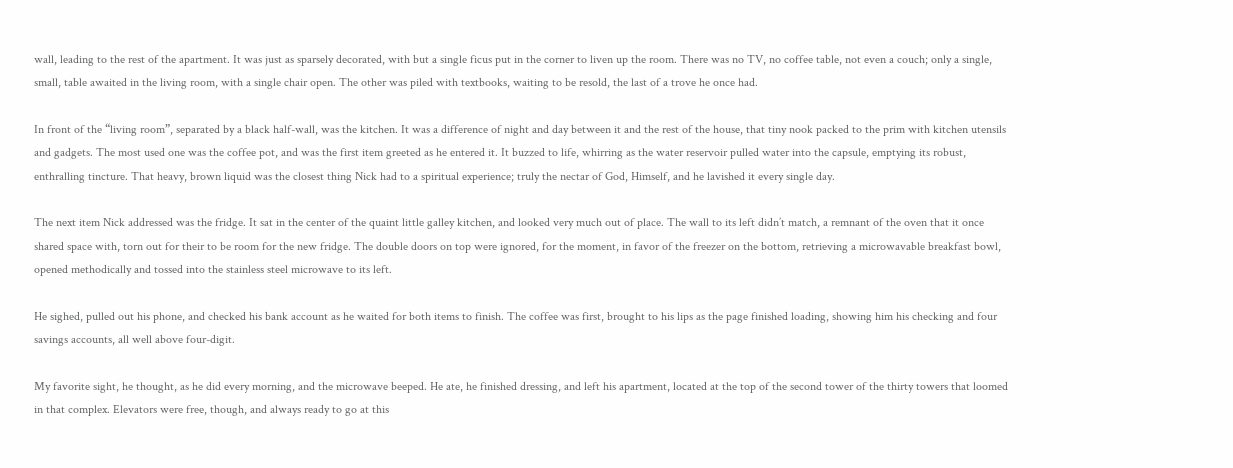wall, leading to the rest of the apartment. It was just as sparsely decorated, with but a single ficus put in the corner to liven up the room. There was no TV, no coffee table, not even a couch; only a single, small, table awaited in the living room, with a single chair open. The other was piled with textbooks, waiting to be resold, the last of a trove he once had.

In front of the “living room”, separated by a black half-wall, was the kitchen. It was a difference of night and day between it and the rest of the house, that tiny nook packed to the prim with kitchen utensils and gadgets. The most used one was the coffee pot, and was the first item greeted as he entered it. It buzzed to life, whirring as the water reservoir pulled water into the capsule, emptying its robust, enthralling tincture. That heavy, brown liquid was the closest thing Nick had to a spiritual experience; truly the nectar of God, Himself, and he lavished it every single day.

The next item Nick addressed was the fridge. It sat in the center of the quaint little galley kitchen, and looked very much out of place. The wall to its left didn’t match, a remnant of the oven that it once shared space with, torn out for their to be room for the new fridge. The double doors on top were ignored, for the moment, in favor of the freezer on the bottom, retrieving a microwavable breakfast bowl, opened methodically and tossed into the stainless steel microwave to its left.

He sighed, pulled out his phone, and checked his bank account as he waited for both items to finish. The coffee was first, brought to his lips as the page finished loading, showing him his checking and four savings accounts, all well above four-digit.

My favorite sight, he thought, as he did every morning, and the microwave beeped. He ate, he finished dressing, and left his apartment, located at the top of the second tower of the thirty towers that loomed in that complex. Elevators were free, though, and always ready to go at this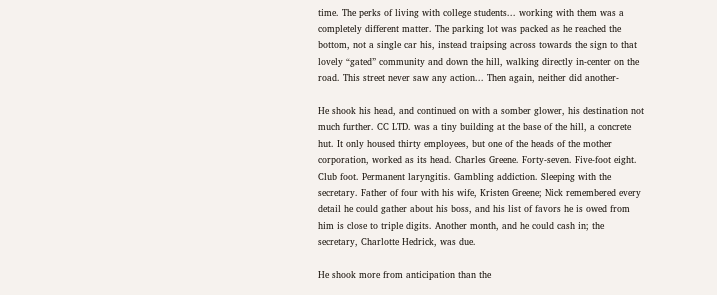time. The perks of living with college students... working with them was a completely different matter. The parking lot was packed as he reached the bottom, not a single car his, instead traipsing across towards the sign to that lovely “gated” community and down the hill, walking directly in-center on the road. This street never saw any action... Then again, neither did another-

He shook his head, and continued on with a somber glower, his destination not much further. CC LTD. was a tiny building at the base of the hill, a concrete hut. It only housed thirty employees, but one of the heads of the mother corporation, worked as its head. Charles Greene. Forty-seven. Five-foot eight. Club foot. Permanent laryngitis. Gambling addiction. Sleeping with the secretary. Father of four with his wife, Kristen Greene; Nick remembered every detail he could gather about his boss, and his list of favors he is owed from him is close to triple digits. Another month, and he could cash in; the secretary, Charlotte Hedrick, was due.

He shook more from anticipation than the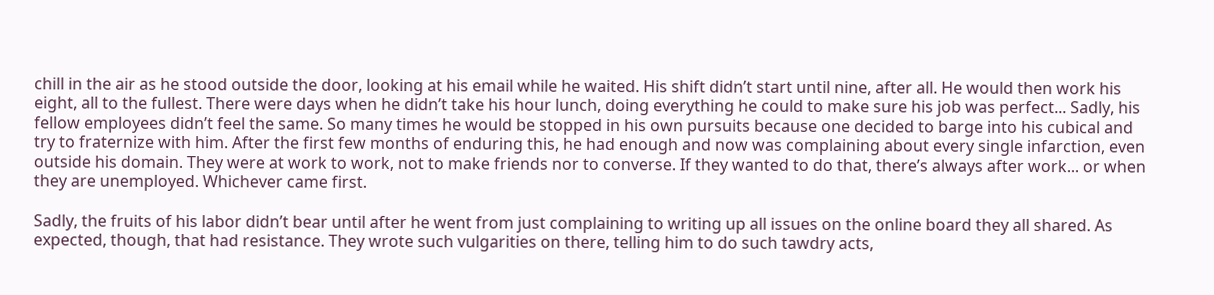chill in the air as he stood outside the door, looking at his email while he waited. His shift didn’t start until nine, after all. He would then work his eight, all to the fullest. There were days when he didn’t take his hour lunch, doing everything he could to make sure his job was perfect... Sadly, his fellow employees didn’t feel the same. So many times he would be stopped in his own pursuits because one decided to barge into his cubical and try to fraternize with him. After the first few months of enduring this, he had enough and now was complaining about every single infarction, even outside his domain. They were at work to work, not to make friends nor to converse. If they wanted to do that, there’s always after work... or when they are unemployed. Whichever came first.

Sadly, the fruits of his labor didn’t bear until after he went from just complaining to writing up all issues on the online board they all shared. As expected, though, that had resistance. They wrote such vulgarities on there, telling him to do such tawdry acts,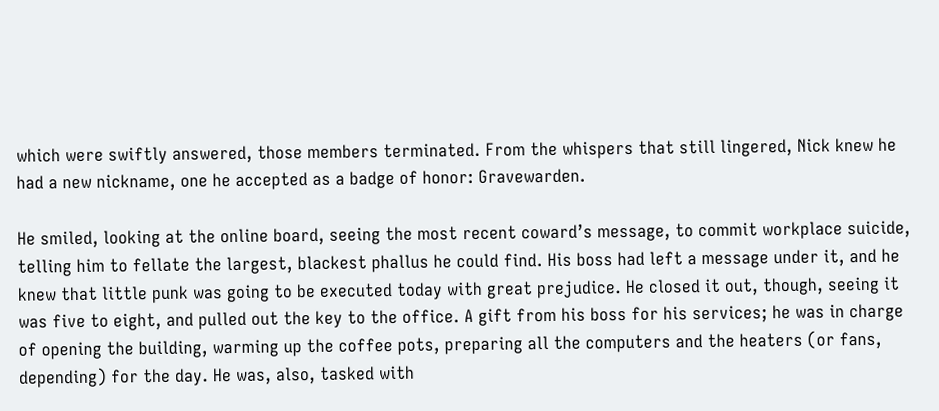which were swiftly answered, those members terminated. From the whispers that still lingered, Nick knew he had a new nickname, one he accepted as a badge of honor: Gravewarden.

He smiled, looking at the online board, seeing the most recent coward’s message, to commit workplace suicide, telling him to fellate the largest, blackest phallus he could find. His boss had left a message under it, and he knew that little punk was going to be executed today with great prejudice. He closed it out, though, seeing it was five to eight, and pulled out the key to the office. A gift from his boss for his services; he was in charge of opening the building, warming up the coffee pots, preparing all the computers and the heaters (or fans, depending) for the day. He was, also, tasked with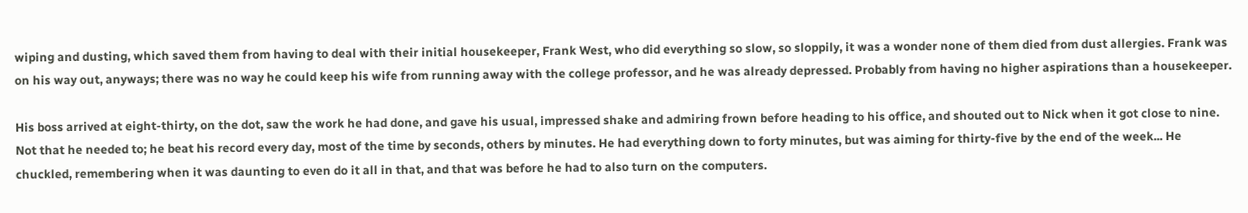wiping and dusting, which saved them from having to deal with their initial housekeeper, Frank West, who did everything so slow, so sloppily, it was a wonder none of them died from dust allergies. Frank was on his way out, anyways; there was no way he could keep his wife from running away with the college professor, and he was already depressed. Probably from having no higher aspirations than a housekeeper.

His boss arrived at eight-thirty, on the dot, saw the work he had done, and gave his usual, impressed shake and admiring frown before heading to his office, and shouted out to Nick when it got close to nine. Not that he needed to; he beat his record every day, most of the time by seconds, others by minutes. He had everything down to forty minutes, but was aiming for thirty-five by the end of the week... He chuckled, remembering when it was daunting to even do it all in that, and that was before he had to also turn on the computers.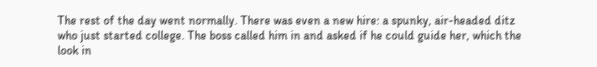The rest of the day went normally. There was even a new hire: a spunky, air-headed ditz who just started college. The boss called him in and asked if he could guide her, which the look in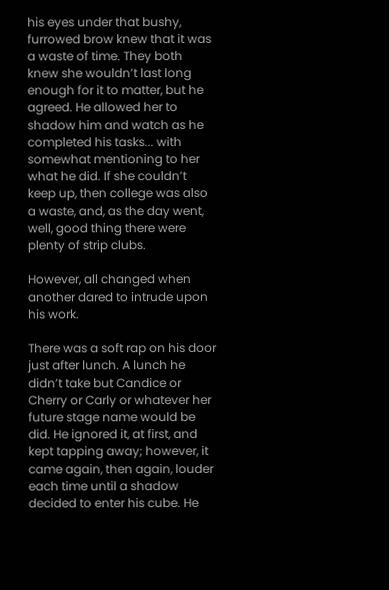his eyes under that bushy, furrowed brow knew that it was a waste of time. They both knew she wouldn’t last long enough for it to matter, but he agreed. He allowed her to shadow him and watch as he completed his tasks... with somewhat mentioning to her what he did. If she couldn’t keep up, then college was also a waste, and, as the day went, well, good thing there were plenty of strip clubs.

However, all changed when another dared to intrude upon his work.

There was a soft rap on his door just after lunch. A lunch he didn’t take but Candice or Cherry or Carly or whatever her future stage name would be did. He ignored it, at first, and kept tapping away; however, it came again, then again, louder each time until a shadow decided to enter his cube. He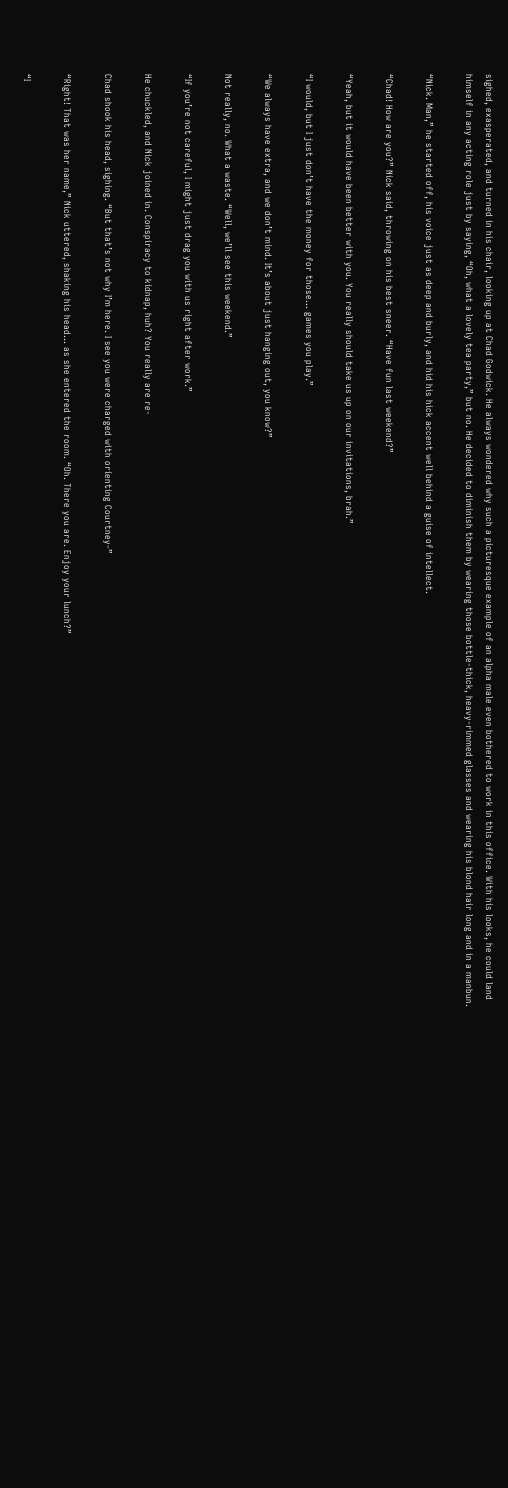sighed, exasperated, and turned in his chair, looking up at Chad Godwick. He always wondered why such a picturesque example of an alpha male even bothered to work in this office. With his looks, he could land himself in any acting role just by saying, “Oh, what a lovely tea party,” but no. He decided to diminish them by wearing those bottle-thick, heavy-rimmed glasses and wearing his blond hair long and in a manbun.

“Nick. Man,” he started off, his voice just as deep and burly, and hid his hick accent well behind a guise of intellect.

“Chad! How are you?” Nick said, throwing on his best sneer. “Have fun last weekend?”

“Yeah, but it would have been better with you. You really should take us up on our invitations, brah.”

“I would, but I just don’t have the money for those... games you play.”

“We always have extra, and we don’t mind. It’s about just hanging out, you know?”

Not really, no. What a waste. “Well, we’ll see this weekend.”

“If you’re not careful, I might just drag you with us right after work.”

He chuckled, and Nick joined in. Conspiracy to kidnap, huh? You really are re-

Chad shook his head, sighing. “But that’s not why I’m here. I see you were charged with orienting Courtney-”

“Right! That was her name,” Nick uttered, shaking his head... as she entered the room. “Oh. There you are. Enjoy your lunch?”

“I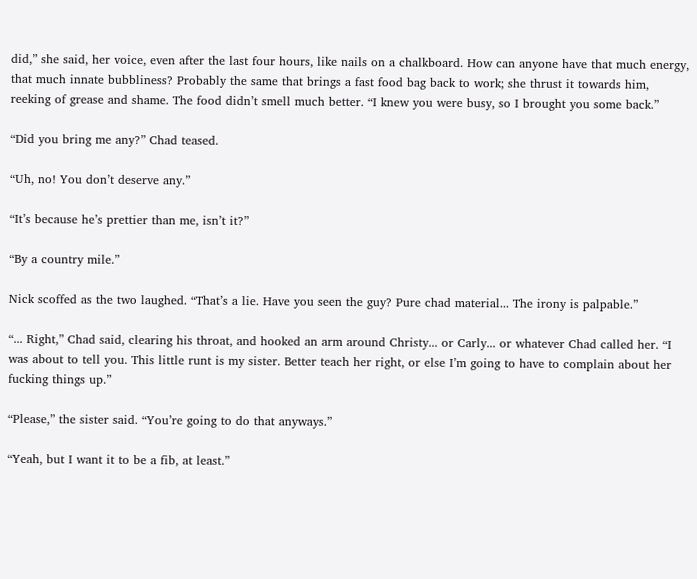did,” she said, her voice, even after the last four hours, like nails on a chalkboard. How can anyone have that much energy, that much innate bubbliness? Probably the same that brings a fast food bag back to work; she thrust it towards him, reeking of grease and shame. The food didn’t smell much better. “I knew you were busy, so I brought you some back.”

“Did you bring me any?” Chad teased.

“Uh, no! You don’t deserve any.”

“It’s because he’s prettier than me, isn’t it?”

“By a country mile.”

Nick scoffed as the two laughed. “That’s a lie. Have you seen the guy? Pure chad material... The irony is palpable.”

“... Right,” Chad said, clearing his throat, and hooked an arm around Christy... or Carly... or whatever Chad called her. “I was about to tell you. This little runt is my sister. Better teach her right, or else I’m going to have to complain about her fucking things up.”

“Please,” the sister said. “You’re going to do that anyways.”

“Yeah, but I want it to be a fib, at least.”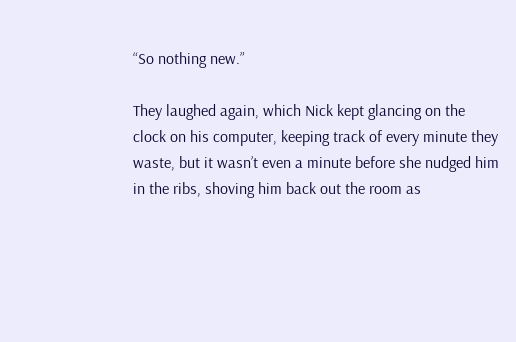“So nothing new.”

They laughed again, which Nick kept glancing on the clock on his computer, keeping track of every minute they waste, but it wasn’t even a minute before she nudged him in the ribs, shoving him back out the room as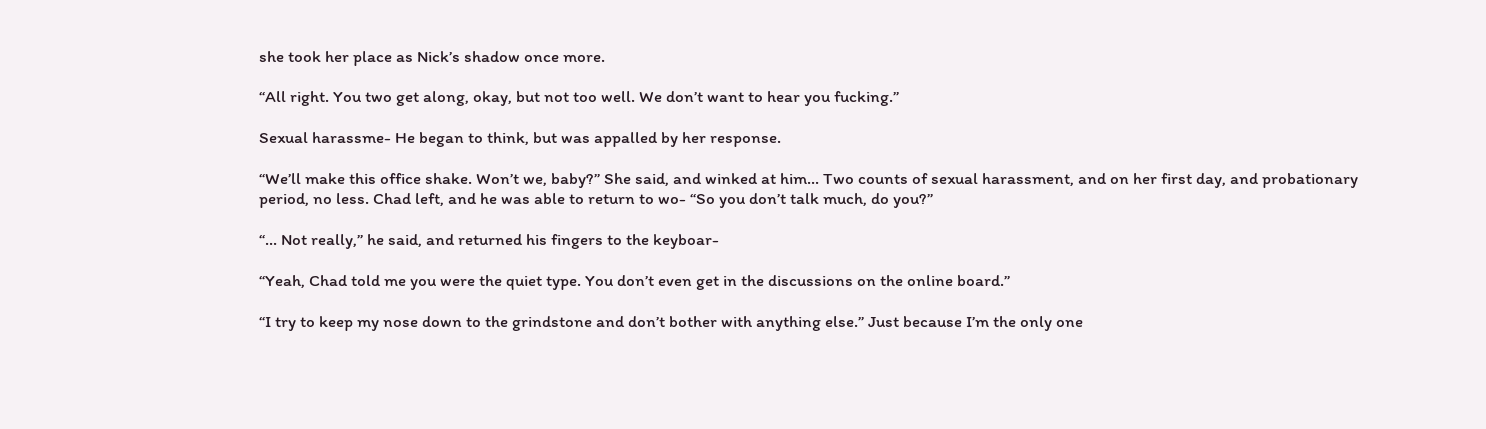she took her place as Nick’s shadow once more.

“All right. You two get along, okay, but not too well. We don’t want to hear you fucking.”

Sexual harassme- He began to think, but was appalled by her response.

“We’ll make this office shake. Won’t we, baby?” She said, and winked at him... Two counts of sexual harassment, and on her first day, and probationary period, no less. Chad left, and he was able to return to wo- “So you don’t talk much, do you?”

“... Not really,” he said, and returned his fingers to the keyboar-

“Yeah, Chad told me you were the quiet type. You don’t even get in the discussions on the online board.”

“I try to keep my nose down to the grindstone and don’t bother with anything else.” Just because I’m the only one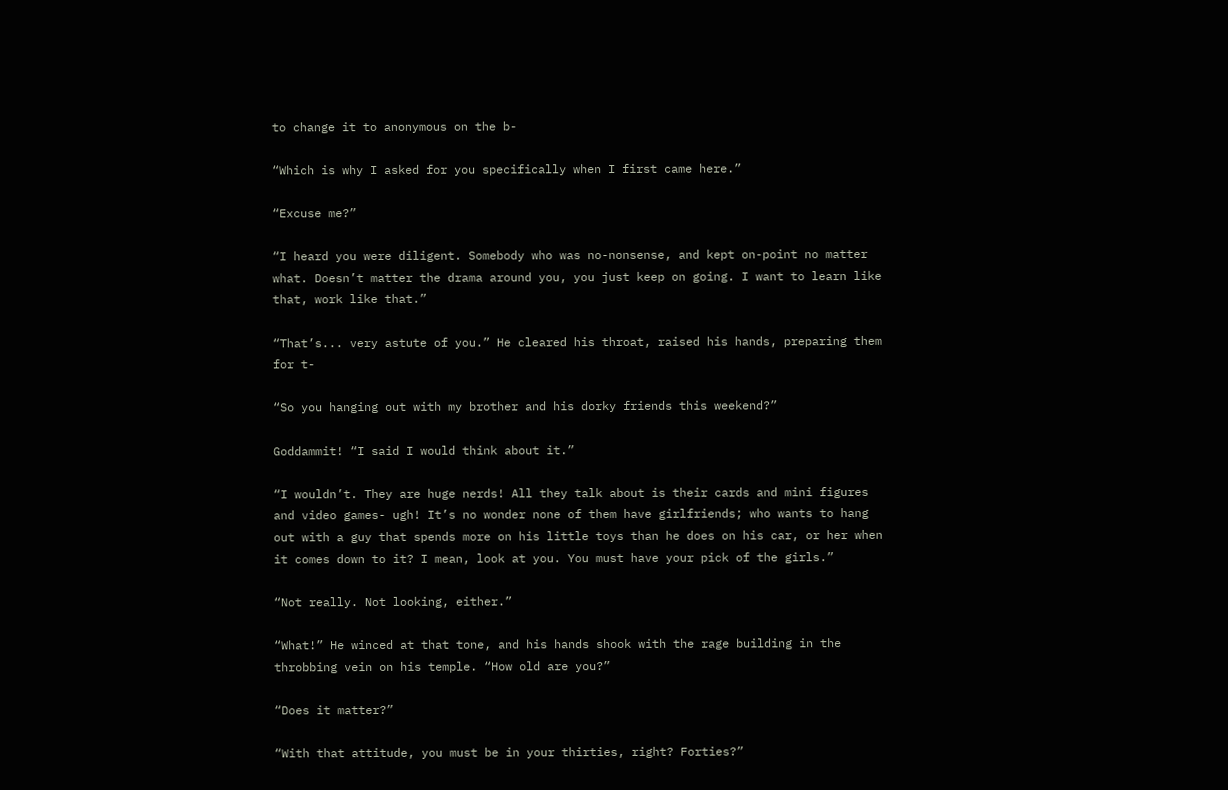to change it to anonymous on the b-

“Which is why I asked for you specifically when I first came here.”

“Excuse me?”

“I heard you were diligent. Somebody who was no-nonsense, and kept on-point no matter what. Doesn’t matter the drama around you, you just keep on going. I want to learn like that, work like that.”

“That’s... very astute of you.” He cleared his throat, raised his hands, preparing them for t-

“So you hanging out with my brother and his dorky friends this weekend?”

Goddammit! “I said I would think about it.”

“I wouldn’t. They are huge nerds! All they talk about is their cards and mini figures and video games- ugh! It’s no wonder none of them have girlfriends; who wants to hang out with a guy that spends more on his little toys than he does on his car, or her when it comes down to it? I mean, look at you. You must have your pick of the girls.”

“Not really. Not looking, either.”

“What!” He winced at that tone, and his hands shook with the rage building in the throbbing vein on his temple. “How old are you?”

“Does it matter?”

“With that attitude, you must be in your thirties, right? Forties?”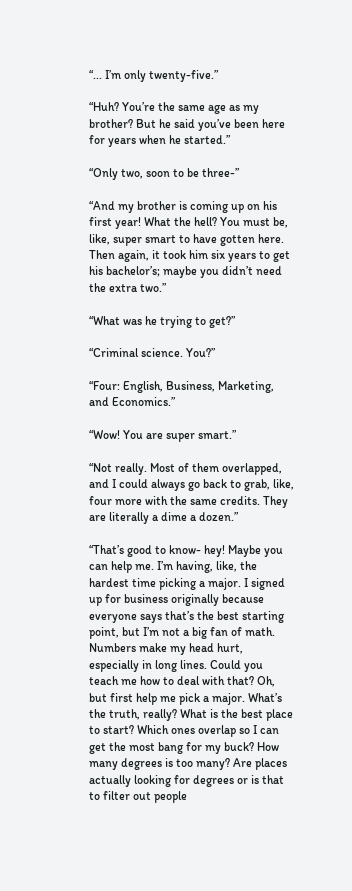“... I’m only twenty-five.”

“Huh? You’re the same age as my brother? But he said you’ve been here for years when he started.”

“Only two, soon to be three-”

“And my brother is coming up on his first year! What the hell? You must be, like, super smart to have gotten here. Then again, it took him six years to get his bachelor’s; maybe you didn’t need the extra two.”

“What was he trying to get?”

“Criminal science. You?”

“Four: English, Business, Marketing, and Economics.”

“Wow! You are super smart.”

“Not really. Most of them overlapped, and I could always go back to grab, like, four more with the same credits. They are literally a dime a dozen.”

“That’s good to know- hey! Maybe you can help me. I’m having, like, the hardest time picking a major. I signed up for business originally because everyone says that’s the best starting point, but I’m not a big fan of math. Numbers make my head hurt, especially in long lines. Could you teach me how to deal with that? Oh, but first help me pick a major. What’s the truth, really? What is the best place to start? Which ones overlap so I can get the most bang for my buck? How many degrees is too many? Are places actually looking for degrees or is that to filter out people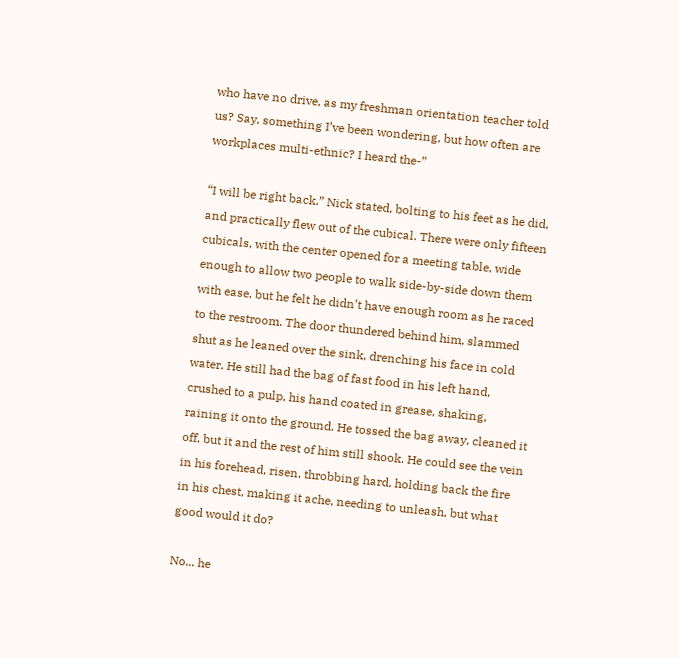who have no drive, as my freshman orientation teacher told us? Say, something I’ve been wondering, but how often are workplaces multi-ethnic? I heard the-”

“I will be right back.” Nick stated, bolting to his feet as he did, and practically flew out of the cubical. There were only fifteen cubicals, with the center opened for a meeting table, wide enough to allow two people to walk side-by-side down them with ease, but he felt he didn’t have enough room as he raced to the restroom. The door thundered behind him, slammed shut as he leaned over the sink, drenching his face in cold water. He still had the bag of fast food in his left hand, crushed to a pulp, his hand coated in grease, shaking, raining it onto the ground. He tossed the bag away, cleaned it off, but it and the rest of him still shook. He could see the vein in his forehead, risen, throbbing hard, holding back the fire in his chest, making it ache, needing to unleash, but what good would it do?

No... he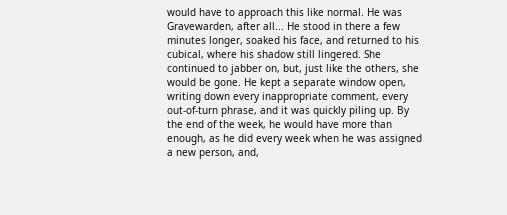would have to approach this like normal. He was Gravewarden, after all... He stood in there a few minutes longer, soaked his face, and returned to his cubical, where his shadow still lingered. She continued to jabber on, but, just like the others, she would be gone. He kept a separate window open, writing down every inappropriate comment, every out-of-turn phrase, and it was quickly piling up. By the end of the week, he would have more than enough, as he did every week when he was assigned a new person, and,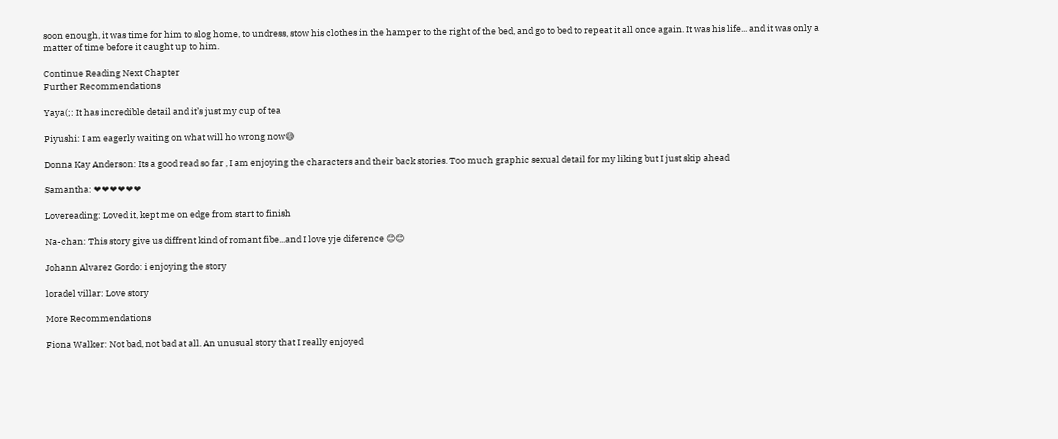soon enough, it was time for him to slog home, to undress, stow his clothes in the hamper to the right of the bed, and go to bed to repeat it all once again. It was his life... and it was only a matter of time before it caught up to him.

Continue Reading Next Chapter
Further Recommendations

Yaya(;: It has incredible detail and it’s just my cup of tea

Piyushi: I am eagerly waiting on what will ho wrong now😅

Donna Kay Anderson: Its a good read so far , I am enjoying the characters and their back stories. Too much graphic sexual detail for my liking but I just skip ahead

Samantha: ❤❤❤❤❤❤

Lovereading: Loved it, kept me on edge from start to finish

Na-chan: This story give us diffrent kind of romant fibe...and I love yje diference 😊😊

Johann Alvarez Gordo: i enjoying the story

loradel villar: Love story

More Recommendations

Fiona Walker: Not bad, not bad at all. An unusual story that I really enjoyed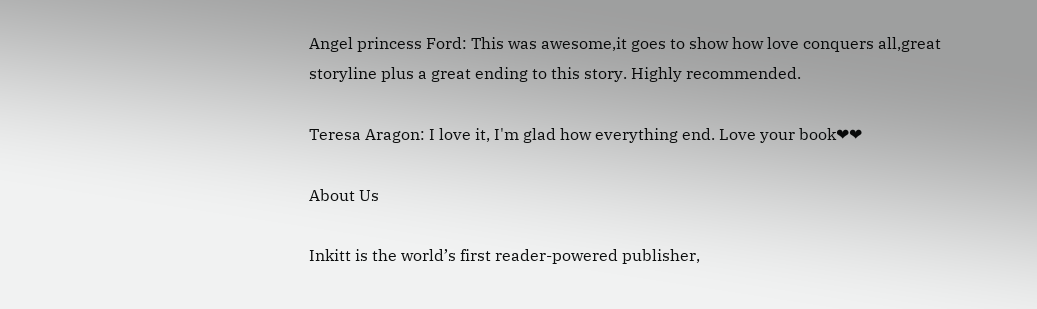Angel princess Ford: This was awesome,it goes to show how love conquers all,great storyline plus a great ending to this story. Highly recommended.

Teresa Aragon: I love it, I'm glad how everything end. Love your book❤❤

About Us

Inkitt is the world’s first reader-powered publisher,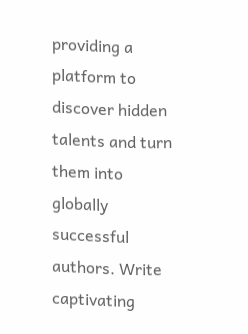providing a platform to discover hidden talents and turn them into globally successful authors. Write captivating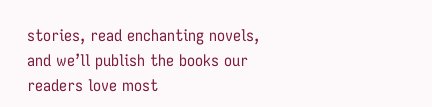stories, read enchanting novels, and we’ll publish the books our readers love most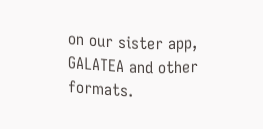on our sister app, GALATEA and other formats.